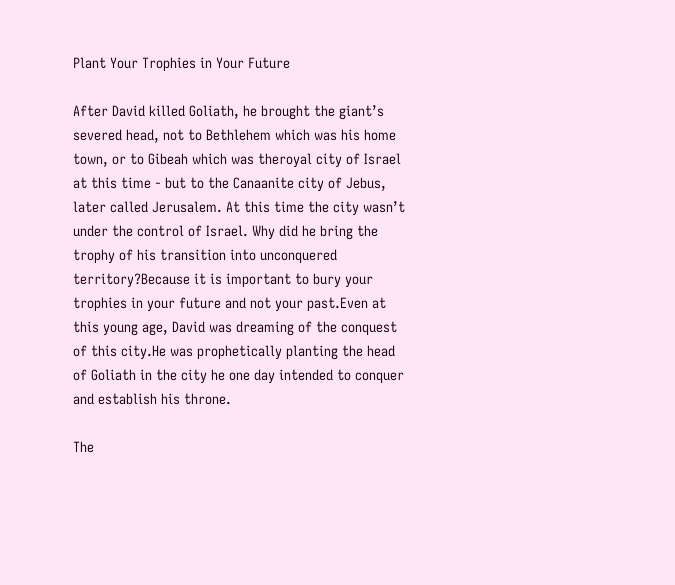Plant Your Trophies in Your Future

After David killed Goliath, he brought the giant’s severed head, not to Bethlehem which was his home town, or to Gibeah which was theroyal city of Israel at this time - but to the Canaanite city of Jebus, later called Jerusalem. At this time the city wasn’t under the control of Israel. Why did he bring the trophy of his transition into unconquered territory?Because it is important to bury your trophies in your future and not your past.Even at this young age, David was dreaming of the conquest of this city.He was prophetically planting the head of Goliath in the city he one day intended to conquer and establish his throne.

The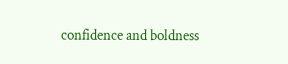confidence and boldness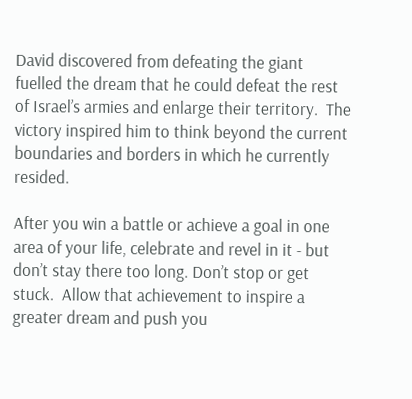David discovered from defeating the giant fuelled the dream that he could defeat the rest of Israel’s armies and enlarge their territory.  The victory inspired him to think beyond the current boundaries and borders in which he currently resided.

After you win a battle or achieve a goal in one area of your life, celebrate and revel in it - but don’t stay there too long. Don’t stop or get stuck.  Allow that achievement to inspire a greater dream and push you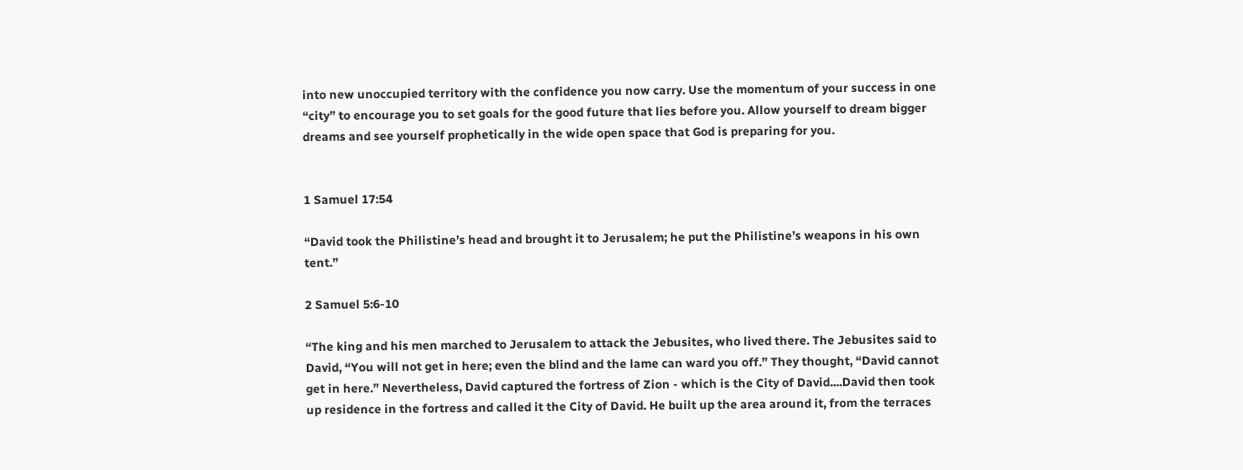into new unoccupied territory with the confidence you now carry. Use the momentum of your success in one “city” to encourage you to set goals for the good future that lies before you. Allow yourself to dream bigger dreams and see yourself prophetically in the wide open space that God is preparing for you.


1 Samuel 17:54

“David took the Philistine’s head and brought it to Jerusalem; he put the Philistine’s weapons in his own tent.”

2 Samuel 5:6-10

“The king and his men marched to Jerusalem to attack the Jebusites, who lived there. The Jebusites said to David, “You will not get in here; even the blind and the lame can ward you off.” They thought, “David cannot get in here.” Nevertheless, David captured the fortress of Zion - which is the City of David....David then took up residence in the fortress and called it the City of David. He built up the area around it, from the terraces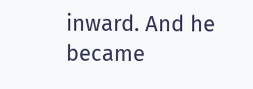inward. And he became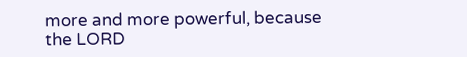more and more powerful, because the LORD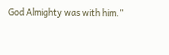God Almighty was with him.”